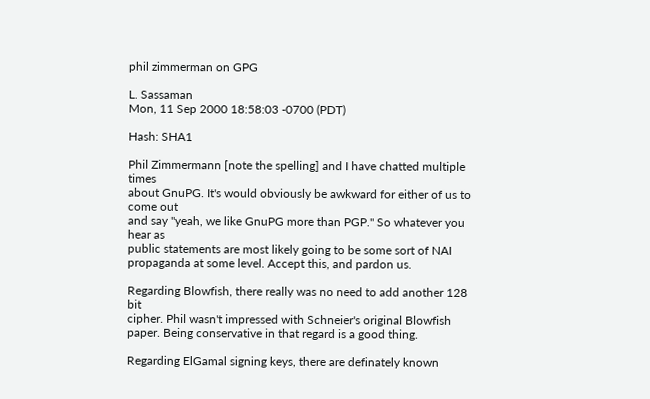phil zimmerman on GPG

L. Sassaman
Mon, 11 Sep 2000 18:58:03 -0700 (PDT)

Hash: SHA1

Phil Zimmermann [note the spelling] and I have chatted multiple times
about GnuPG. It's would obviously be awkward for either of us to come out
and say "yeah, we like GnuPG more than PGP." So whatever you hear as
public statements are most likely going to be some sort of NAI
propaganda at some level. Accept this, and pardon us.

Regarding Blowfish, there really was no need to add another 128 bit
cipher. Phil wasn't impressed with Schneier's original Blowfish
paper. Being conservative in that regard is a good thing.

Regarding ElGamal signing keys, there are definately known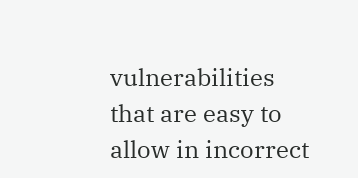vulnerabilities
that are easy to allow in incorrect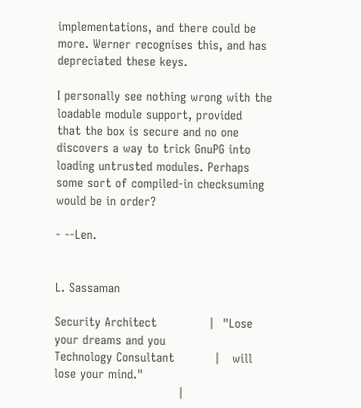implementations, and there could be
more. Werner recognises this, and has depreciated these keys.

I personally see nothing wrong with the loadable module support, provided
that the box is secure and no one discovers a way to trick GnuPG into
loading untrusted modules. Perhaps some sort of compiled-in checksuming
would be in order?

- --Len.


L. Sassaman

Security Architect             |  "Lose your dreams and you
Technology Consultant          |   will lose your mind."
                               |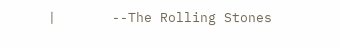|       --The Rolling Stones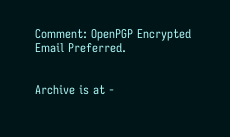Comment: OpenPGP Encrypted Email Preferred.


Archive is at -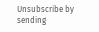Unsubscribe by sending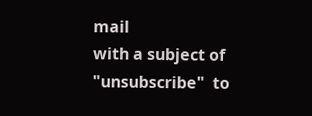mail
with a subject of  "unsubscribe"  to